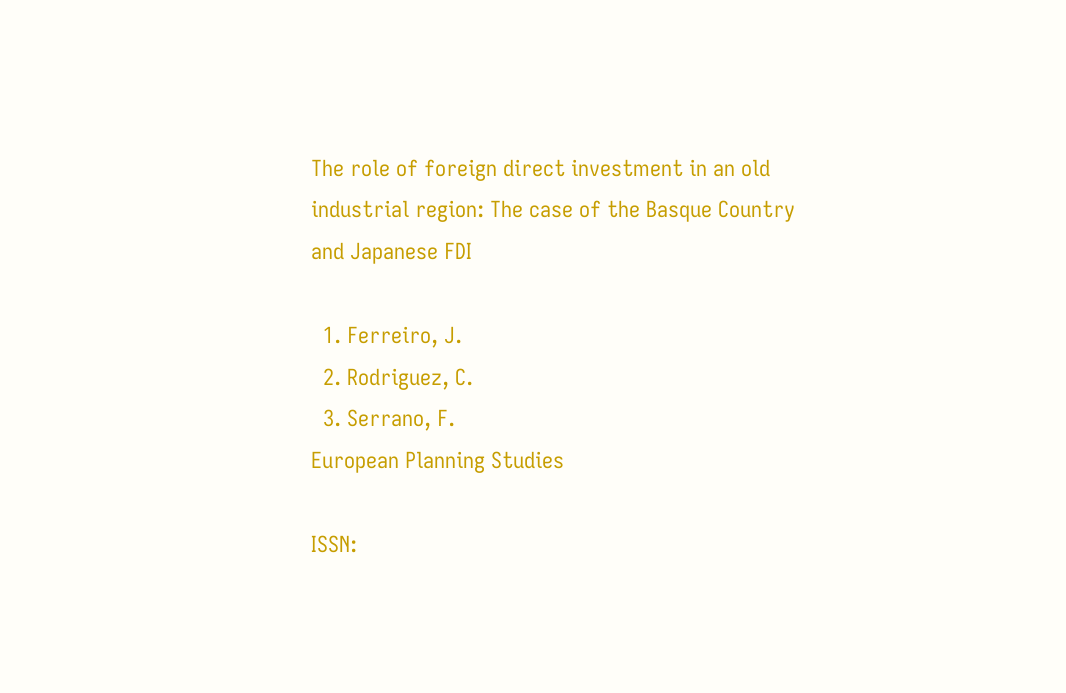The role of foreign direct investment in an old industrial region: The case of the Basque Country and Japanese FDI

  1. Ferreiro, J.
  2. Rodriguez, C.
  3. Serrano, F.
European Planning Studies

ISSN: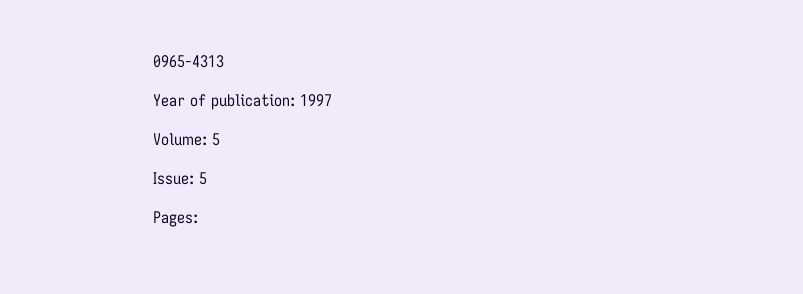0965-4313

Year of publication: 1997

Volume: 5

Issue: 5

Pages: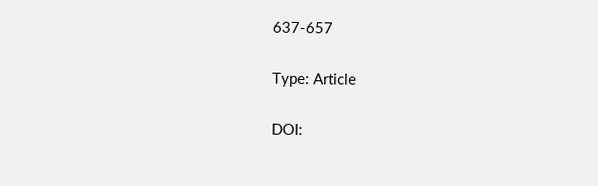637-657

Type: Article

DOI: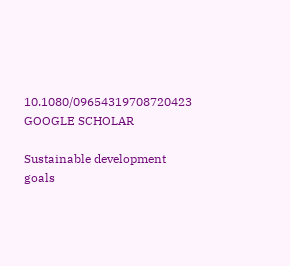10.1080/09654319708720423 GOOGLE SCHOLAR

Sustainable development goals